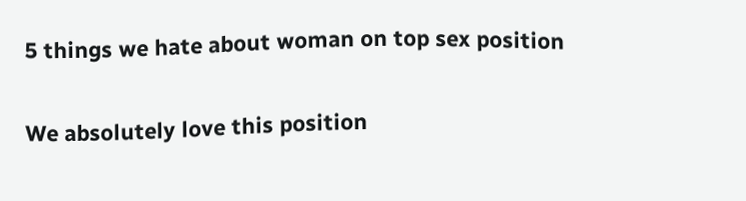5 things we hate about woman on top sex position

We absolutely love this position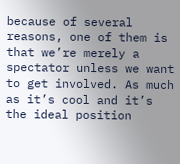because of several reasons, one of them is that we’re merely a spectator unless we want to get involved. As much as it’s cool and it’s the ideal position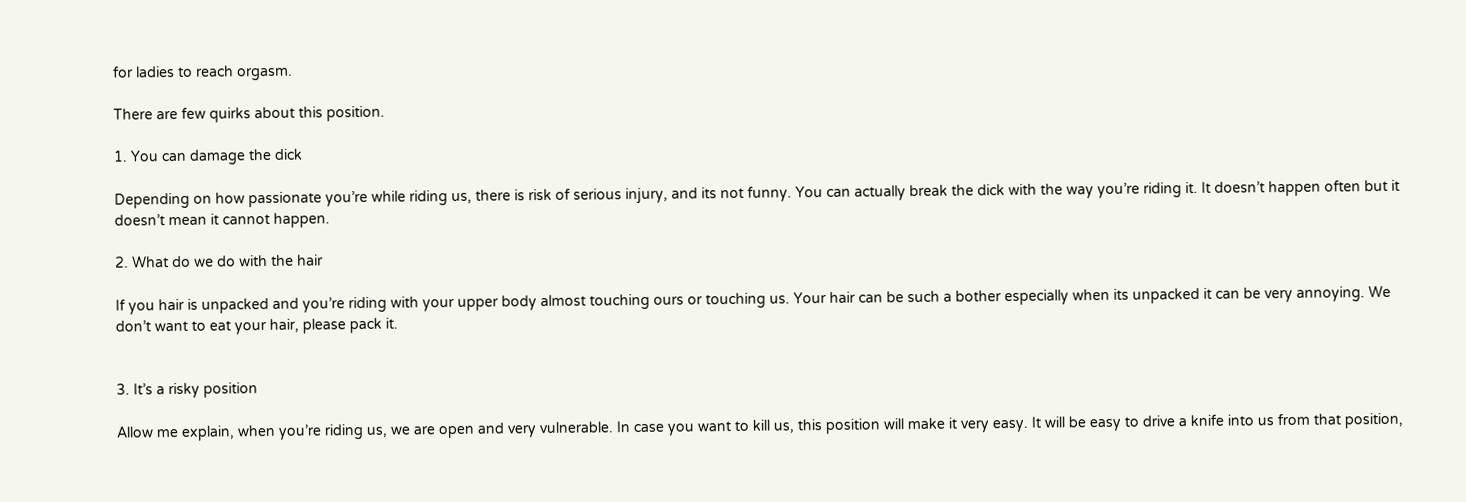for ladies to reach orgasm.

There are few quirks about this position.

1. You can damage the dick

Depending on how passionate you’re while riding us, there is risk of serious injury, and its not funny. You can actually break the dick with the way you’re riding it. It doesn’t happen often but it doesn’t mean it cannot happen.

2. What do we do with the hair

If you hair is unpacked and you’re riding with your upper body almost touching ours or touching us. Your hair can be such a bother especially when its unpacked it can be very annoying. We don’t want to eat your hair, please pack it.


3. It’s a risky position

Allow me explain, when you’re riding us, we are open and very vulnerable. In case you want to kill us, this position will make it very easy. It will be easy to drive a knife into us from that position,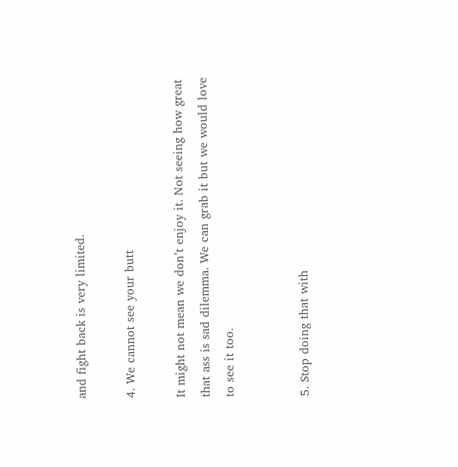and fight back is very limited.

4. We cannot see your butt

It might not mean we don’t enjoy it. Not seeing how great that ass is sad dilemma. We can grab it but we would love to see it too.


5. Stop doing that with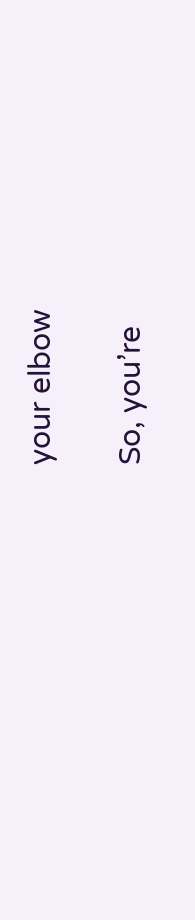your elbow

So, you’re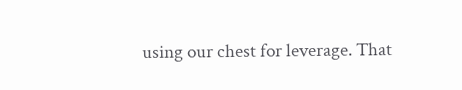using our chest for leverage. That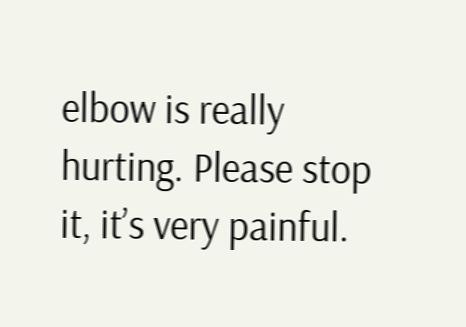elbow is really hurting. Please stop it, it’s very painful.